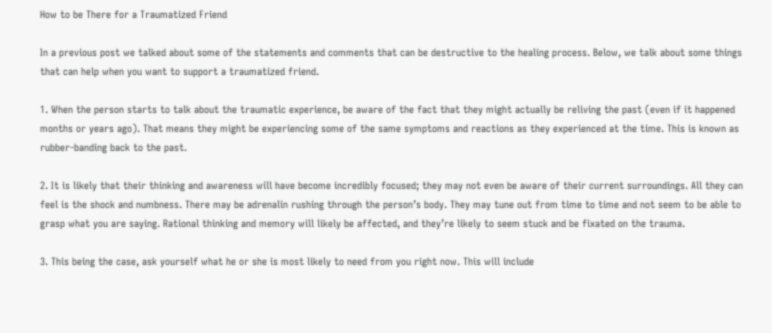How to be There for a Traumatized Friend

In a previous post we talked about some of the statements and comments that can be destructive to the healing process. Below, we talk about some things that can help when you want to support a traumatized friend.

1. When the person starts to talk about the traumatic experience, be aware of the fact that they might actually be reliving the past (even if it happened months or years ago). That means they might be experiencing some of the same symptoms and reactions as they experienced at the time. This is known as rubber-banding back to the past.

2. It is likely that their thinking and awareness will have become incredibly focused; they may not even be aware of their current surroundings. All they can feel is the shock and numbness. There may be adrenalin rushing through the person’s body. They may tune out from time to time and not seem to be able to grasp what you are saying. Rational thinking and memory will likely be affected, and they’re likely to seem stuck and be fixated on the trauma.

3. This being the case, ask yourself what he or she is most likely to need from you right now. This will include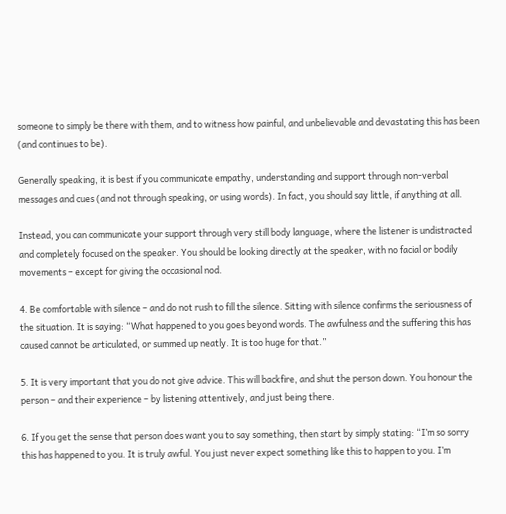someone to simply be there with them, and to witness how painful, and unbelievable and devastating this has been (and continues to be).

Generally speaking, it is best if you communicate empathy, understanding and support through non-verbal messages and cues (and not through speaking, or using words). In fact, you should say little, if anything at all.

Instead, you can communicate your support through very still body language, where the listener is undistracted and completely focused on the speaker. You should be looking directly at the speaker, with no facial or bodily movements – except for giving the occasional nod.

4. Be comfortable with silence – and do not rush to fill the silence. Sitting with silence confirms the seriousness of the situation. It is saying: “What happened to you goes beyond words. The awfulness and the suffering this has caused cannot be articulated, or summed up neatly. It is too huge for that.”

5. It is very important that you do not give advice. This will backfire, and shut the person down. You honour the person – and their experience – by listening attentively, and just being there.

6. If you get the sense that person does want you to say something, then start by simply stating: “I’m so sorry this has happened to you. It is truly awful. You just never expect something like this to happen to you. I’m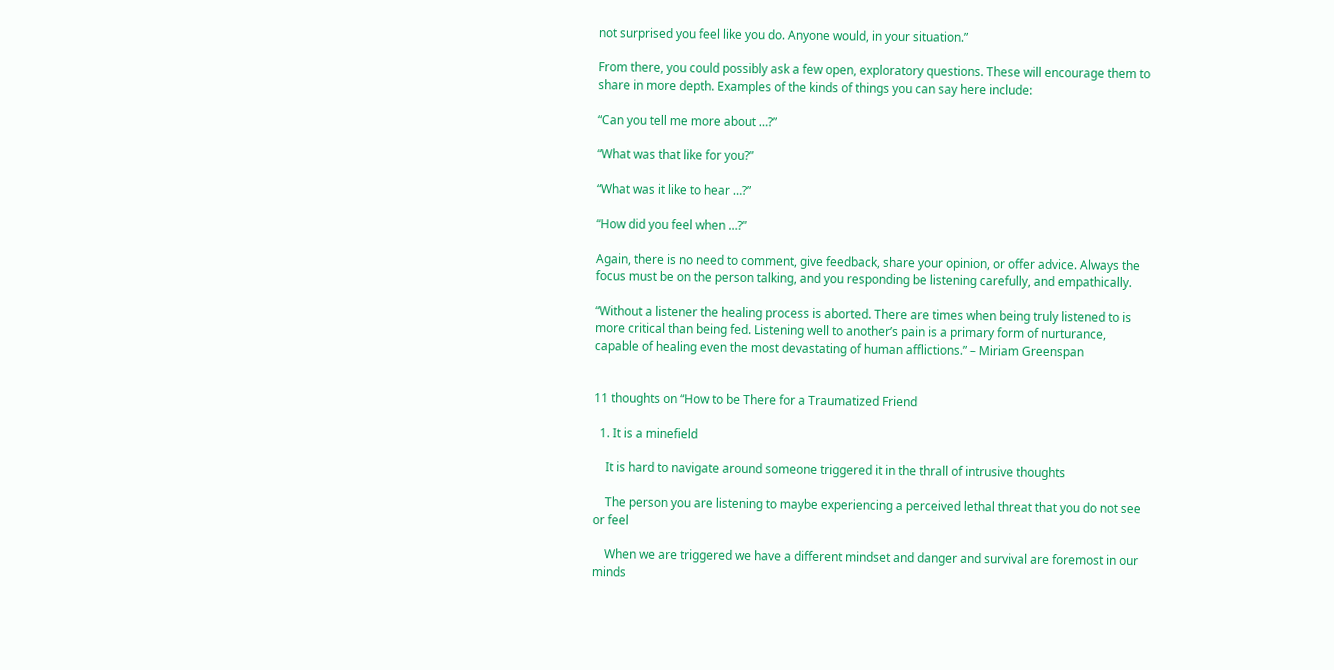not surprised you feel like you do. Anyone would, in your situation.”

From there, you could possibly ask a few open, exploratory questions. These will encourage them to share in more depth. Examples of the kinds of things you can say here include:

“Can you tell me more about …?”

“What was that like for you?”

“What was it like to hear …?”

“How did you feel when …?”

Again, there is no need to comment, give feedback, share your opinion, or offer advice. Always the focus must be on the person talking, and you responding be listening carefully, and empathically.

“Without a listener the healing process is aborted. There are times when being truly listened to is more critical than being fed. Listening well to another’s pain is a primary form of nurturance, capable of healing even the most devastating of human afflictions.” – Miriam Greenspan


11 thoughts on “How to be There for a Traumatized Friend

  1. It is a minefield

    It is hard to navigate around someone triggered it in the thrall of intrusive thoughts

    The person you are listening to maybe experiencing a perceived lethal threat that you do not see or feel

    When we are triggered we have a different mindset and danger and survival are foremost in our minds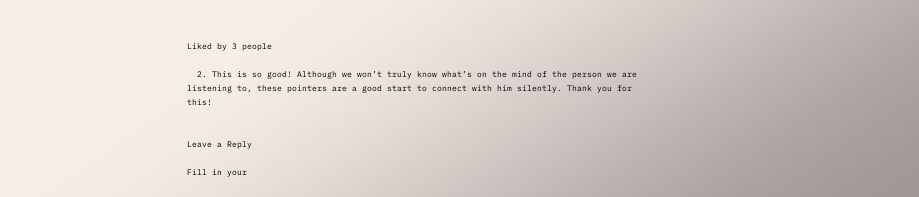Liked by 3 people

  2. This is so good! Although we won’t truly know what’s on the mind of the person we are listening to, these pointers are a good start to connect with him silently. Thank you for this!


Leave a Reply

Fill in your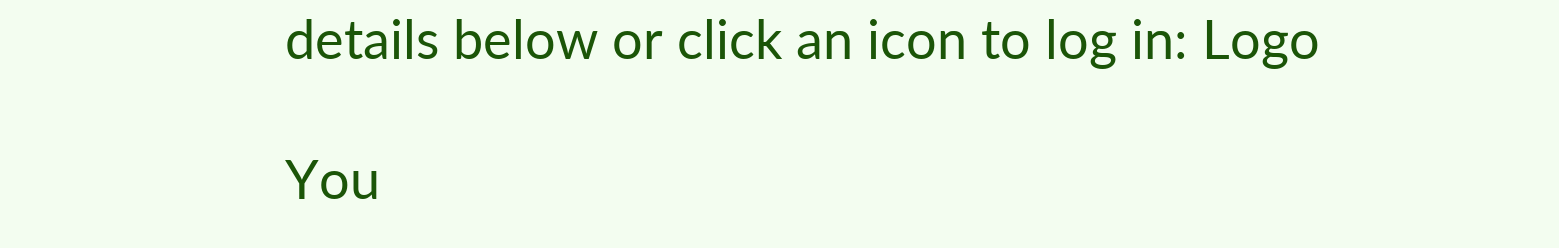details below or click an icon to log in: Logo

You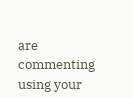are commenting using your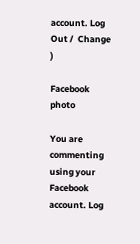account. Log Out /  Change )

Facebook photo

You are commenting using your Facebook account. Log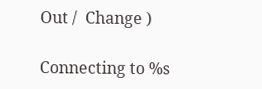Out /  Change )

Connecting to %s